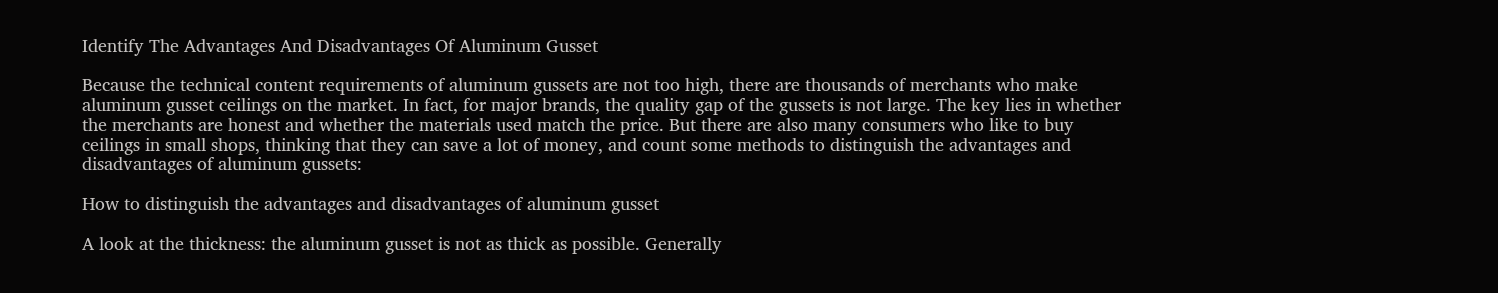Identify The Advantages And Disadvantages Of Aluminum Gusset

Because the technical content requirements of aluminum gussets are not too high, there are thousands of merchants who make aluminum gusset ceilings on the market. In fact, for major brands, the quality gap of the gussets is not large. The key lies in whether the merchants are honest and whether the materials used match the price. But there are also many consumers who like to buy ceilings in small shops, thinking that they can save a lot of money, and count some methods to distinguish the advantages and disadvantages of aluminum gussets:

How to distinguish the advantages and disadvantages of aluminum gusset

A look at the thickness: the aluminum gusset is not as thick as possible. Generally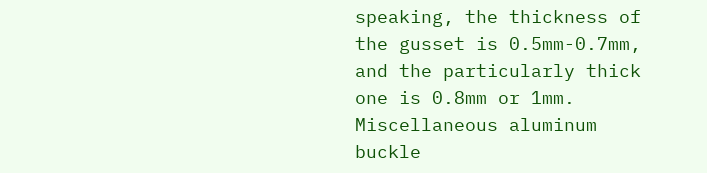speaking, the thickness of the gusset is 0.5mm-0.7mm, and the particularly thick one is 0.8mm or 1mm. Miscellaneous aluminum buckle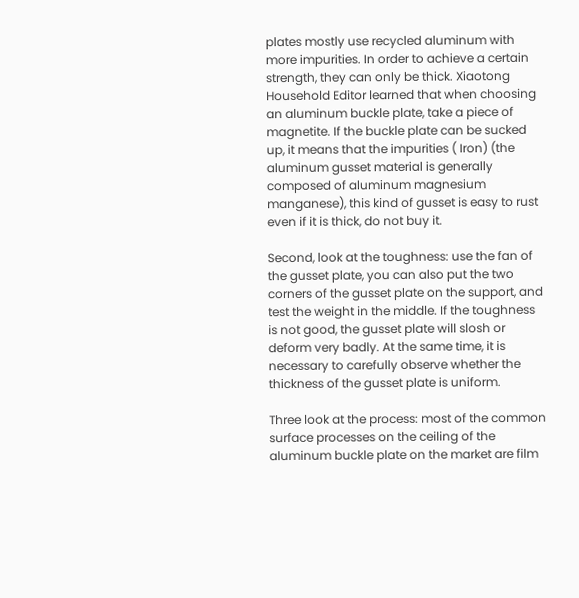plates mostly use recycled aluminum with more impurities. In order to achieve a certain strength, they can only be thick. Xiaotong Household Editor learned that when choosing an aluminum buckle plate, take a piece of magnetite. If the buckle plate can be sucked up, it means that the impurities ( Iron) (the aluminum gusset material is generally composed of aluminum magnesium manganese), this kind of gusset is easy to rust even if it is thick, do not buy it.

Second, look at the toughness: use the fan of the gusset plate, you can also put the two corners of the gusset plate on the support, and test the weight in the middle. If the toughness is not good, the gusset plate will slosh or deform very badly. At the same time, it is necessary to carefully observe whether the thickness of the gusset plate is uniform.

Three look at the process: most of the common surface processes on the ceiling of the aluminum buckle plate on the market are film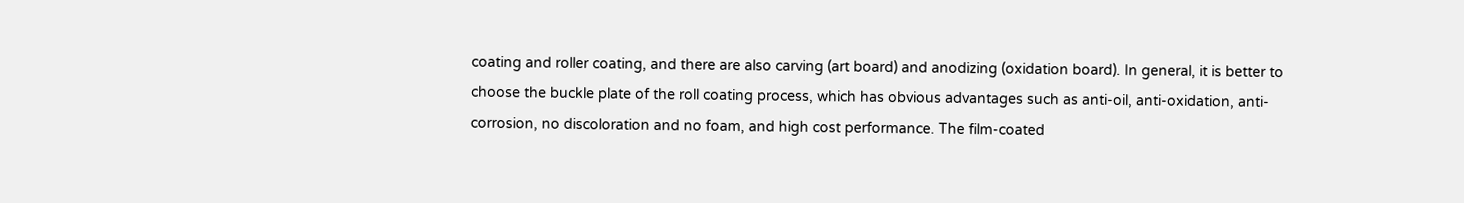coating and roller coating, and there are also carving (art board) and anodizing (oxidation board). In general, it is better to choose the buckle plate of the roll coating process, which has obvious advantages such as anti-oil, anti-oxidation, anti-corrosion, no discoloration and no foam, and high cost performance. The film-coated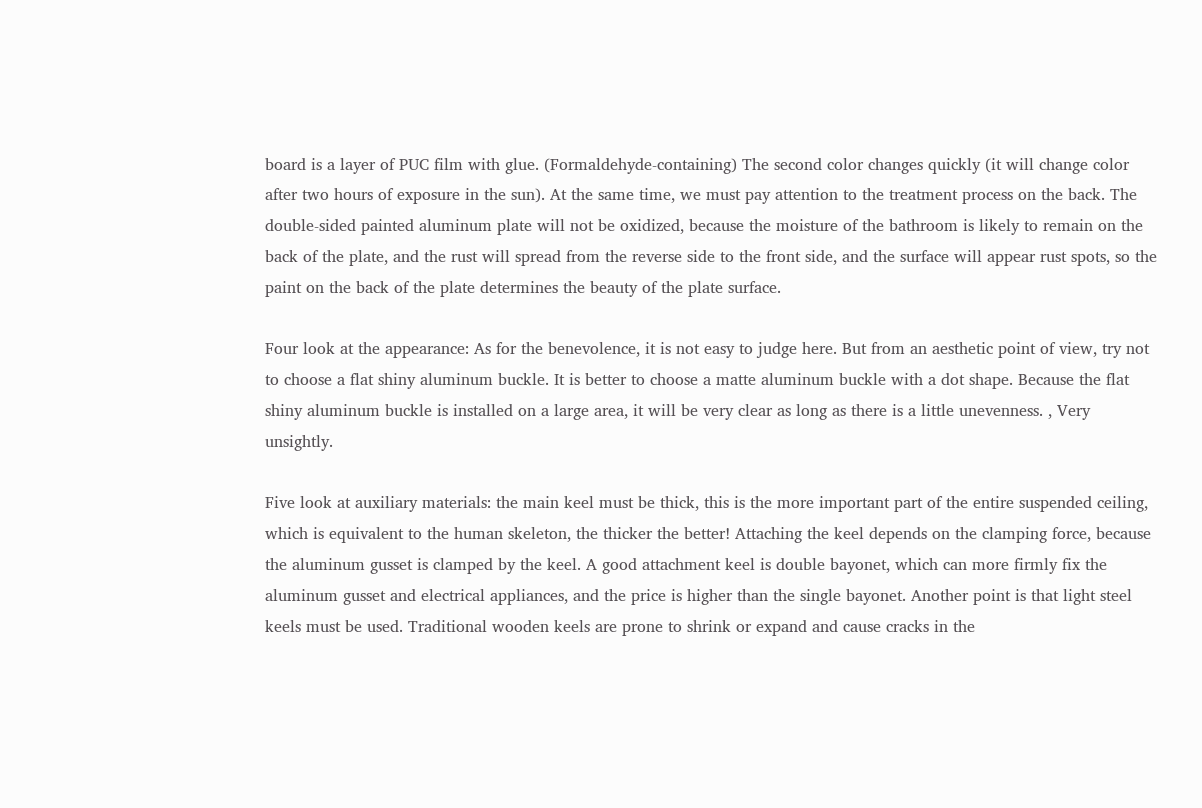board is a layer of PUC film with glue. (Formaldehyde-containing) The second color changes quickly (it will change color after two hours of exposure in the sun). At the same time, we must pay attention to the treatment process on the back. The double-sided painted aluminum plate will not be oxidized, because the moisture of the bathroom is likely to remain on the back of the plate, and the rust will spread from the reverse side to the front side, and the surface will appear rust spots, so the paint on the back of the plate determines the beauty of the plate surface.

Four look at the appearance: As for the benevolence, it is not easy to judge here. But from an aesthetic point of view, try not to choose a flat shiny aluminum buckle. It is better to choose a matte aluminum buckle with a dot shape. Because the flat shiny aluminum buckle is installed on a large area, it will be very clear as long as there is a little unevenness. , Very unsightly.

Five look at auxiliary materials: the main keel must be thick, this is the more important part of the entire suspended ceiling, which is equivalent to the human skeleton, the thicker the better! Attaching the keel depends on the clamping force, because the aluminum gusset is clamped by the keel. A good attachment keel is double bayonet, which can more firmly fix the aluminum gusset and electrical appliances, and the price is higher than the single bayonet. Another point is that light steel keels must be used. Traditional wooden keels are prone to shrink or expand and cause cracks in the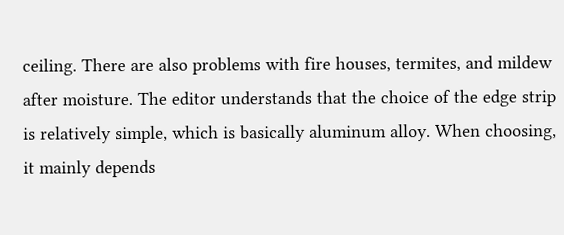ceiling. There are also problems with fire houses, termites, and mildew after moisture. The editor understands that the choice of the edge strip is relatively simple, which is basically aluminum alloy. When choosing, it mainly depends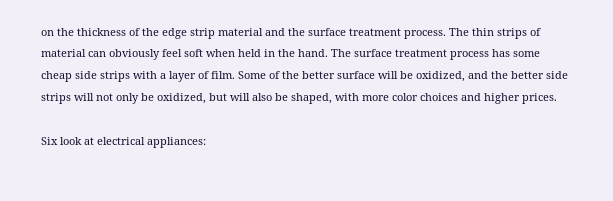on the thickness of the edge strip material and the surface treatment process. The thin strips of material can obviously feel soft when held in the hand. The surface treatment process has some cheap side strips with a layer of film. Some of the better surface will be oxidized, and the better side strips will not only be oxidized, but will also be shaped, with more color choices and higher prices.

Six look at electrical appliances: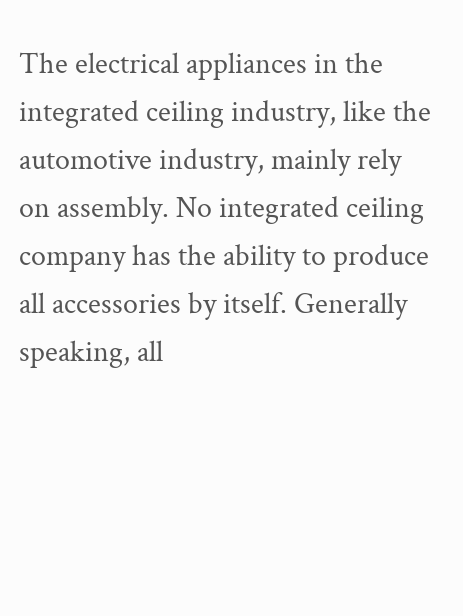The electrical appliances in the integrated ceiling industry, like the automotive industry, mainly rely on assembly. No integrated ceiling company has the ability to produce all accessories by itself. Generally speaking, all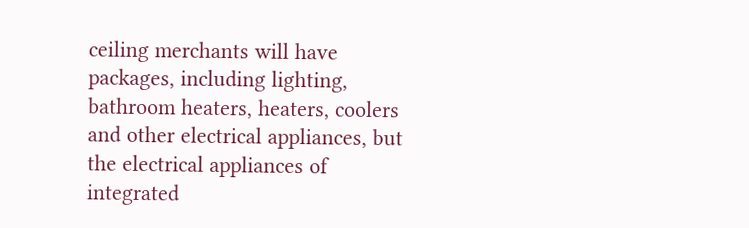ceiling merchants will have packages, including lighting, bathroom heaters, heaters, coolers and other electrical appliances, but the electrical appliances of integrated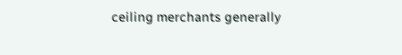ceiling merchants generally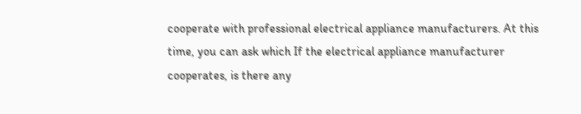cooperate with professional electrical appliance manufacturers. At this time, you can ask which If the electrical appliance manufacturer cooperates, is there any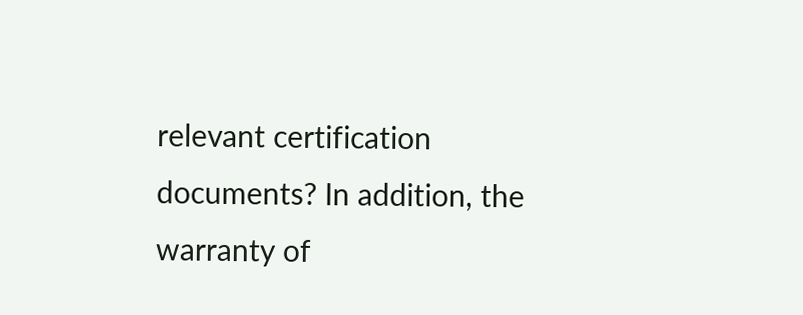relevant certification documents? In addition, the warranty of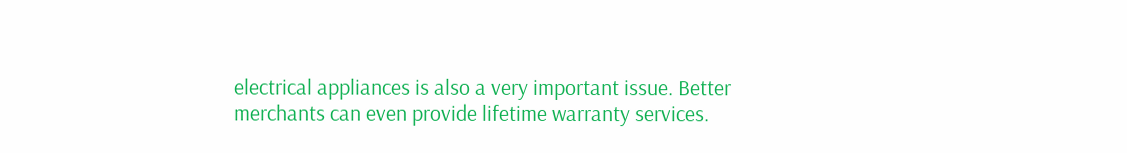electrical appliances is also a very important issue. Better merchants can even provide lifetime warranty services.